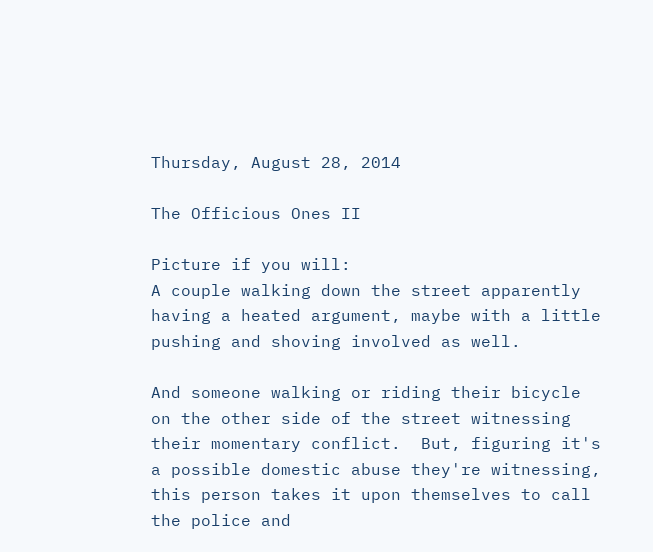Thursday, August 28, 2014

The Officious Ones II

Picture if you will:
A couple walking down the street apparently having a heated argument, maybe with a little pushing and shoving involved as well.

And someone walking or riding their bicycle on the other side of the street witnessing their momentary conflict.  But, figuring it's a possible domestic abuse they're witnessing, this person takes it upon themselves to call the police and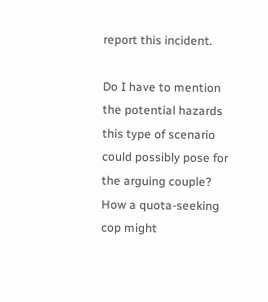report this incident.

Do I have to mention the potential hazards this type of scenario could possibly pose for the arguing couple?  How a quota-seeking cop might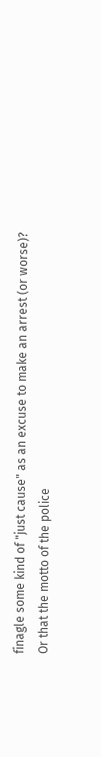finagle some kind of "just cause" as an excuse to make an arrest (or worse)?
Or that the motto of the police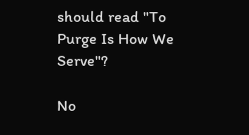should read "To Purge Is How We Serve"?

No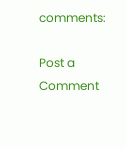comments:

Post a Comment